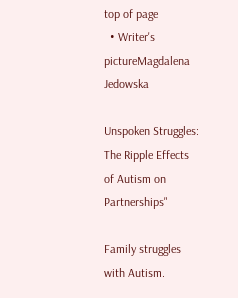top of page
  • Writer's pictureMagdalena Jedowska

Unspoken Struggles: The Ripple Effects of Autism on Partnerships"

Family struggles with Autism.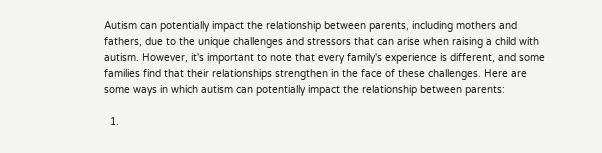Autism can potentially impact the relationship between parents, including mothers and fathers, due to the unique challenges and stressors that can arise when raising a child with autism. However, it's important to note that every family's experience is different, and some families find that their relationships strengthen in the face of these challenges. Here are some ways in which autism can potentially impact the relationship between parents:

  1.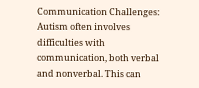Communication Challenges: Autism often involves difficulties with communication, both verbal and nonverbal. This can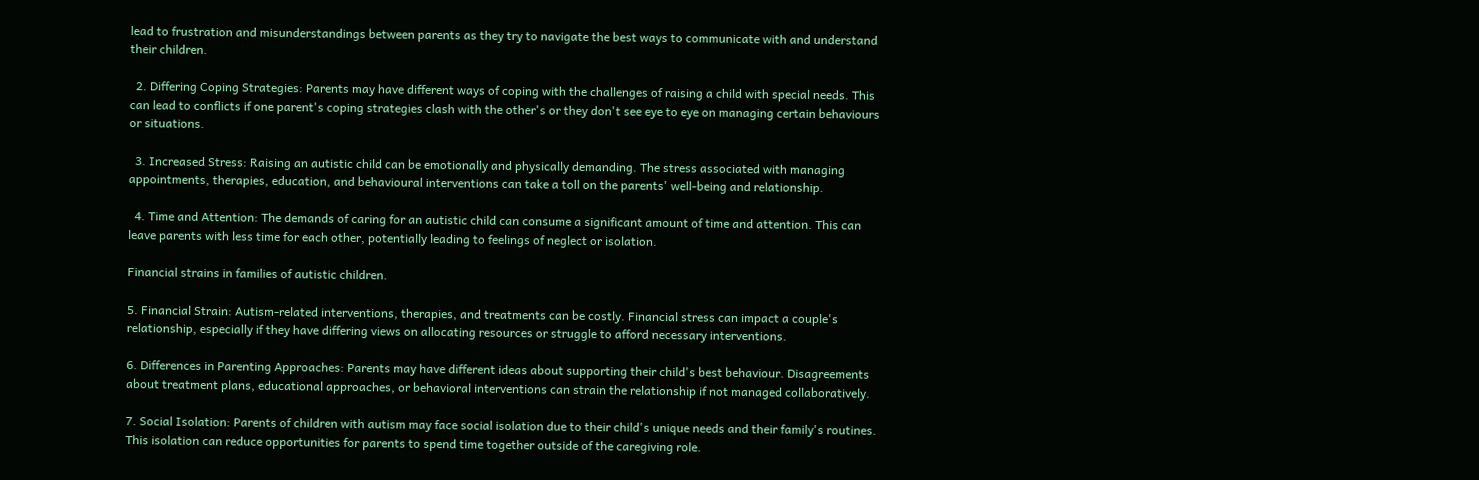lead to frustration and misunderstandings between parents as they try to navigate the best ways to communicate with and understand their children.

  2. Differing Coping Strategies: Parents may have different ways of coping with the challenges of raising a child with special needs. This can lead to conflicts if one parent's coping strategies clash with the other's or they don't see eye to eye on managing certain behaviours or situations.

  3. Increased Stress: Raising an autistic child can be emotionally and physically demanding. The stress associated with managing appointments, therapies, education, and behavioural interventions can take a toll on the parents' well-being and relationship.

  4. Time and Attention: The demands of caring for an autistic child can consume a significant amount of time and attention. This can leave parents with less time for each other, potentially leading to feelings of neglect or isolation.

Financial strains in families of autistic children.

5. Financial Strain: Autism-related interventions, therapies, and treatments can be costly. Financial stress can impact a couple's relationship, especially if they have differing views on allocating resources or struggle to afford necessary interventions.

6. Differences in Parenting Approaches: Parents may have different ideas about supporting their child's best behaviour. Disagreements about treatment plans, educational approaches, or behavioral interventions can strain the relationship if not managed collaboratively.

7. Social Isolation: Parents of children with autism may face social isolation due to their child's unique needs and their family's routines. This isolation can reduce opportunities for parents to spend time together outside of the caregiving role.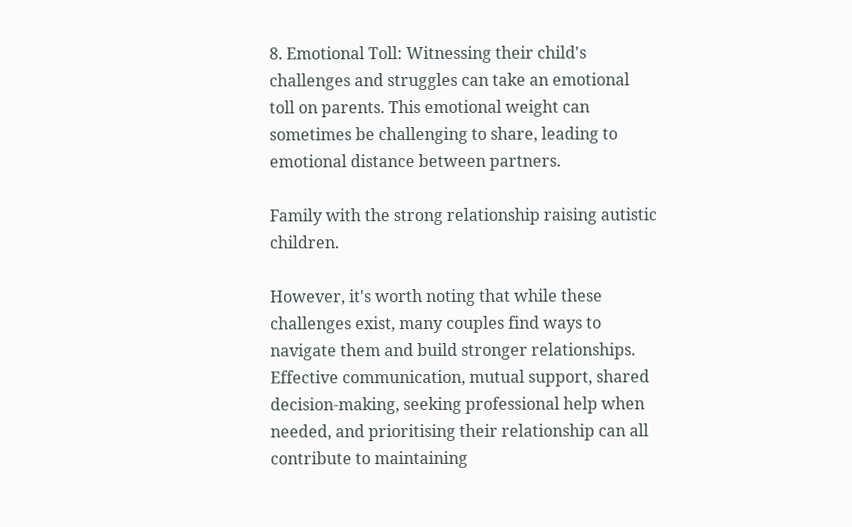8. Emotional Toll: Witnessing their child's challenges and struggles can take an emotional toll on parents. This emotional weight can sometimes be challenging to share, leading to emotional distance between partners.

Family with the strong relationship raising autistic children.

However, it's worth noting that while these challenges exist, many couples find ways to navigate them and build stronger relationships. Effective communication, mutual support, shared decision-making, seeking professional help when needed, and prioritising their relationship can all contribute to maintaining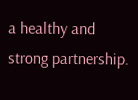a healthy and strong partnership.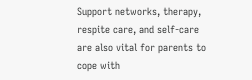Support networks, therapy, respite care, and self-care are also vital for parents to cope with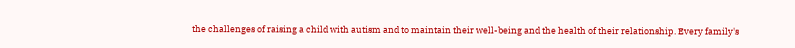the challenges of raising a child with autism and to maintain their well-being and the health of their relationship. Every family's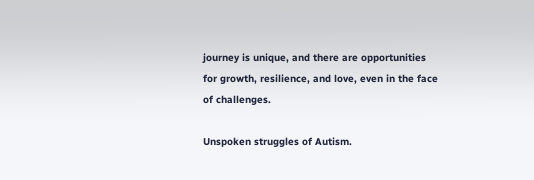journey is unique, and there are opportunities for growth, resilience, and love, even in the face of challenges.

Unspoken struggles of Autism.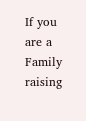If you are a Family raising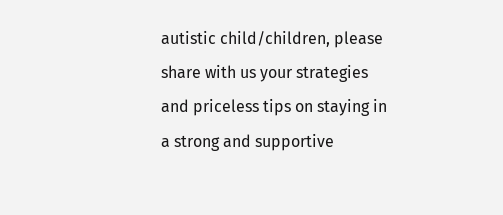autistic child/children, please share with us your strategies and priceless tips on staying in a strong and supportive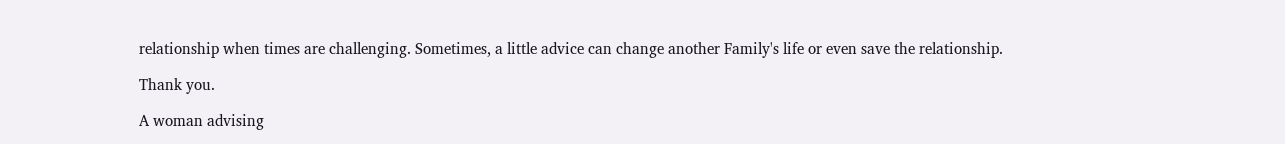relationship when times are challenging. Sometimes, a little advice can change another Family's life or even save the relationship.

Thank you.

A woman advising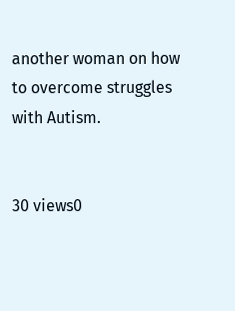another woman on how to overcome struggles with Autism.


30 views0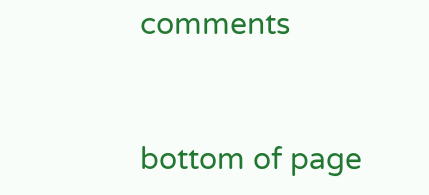comments


bottom of page